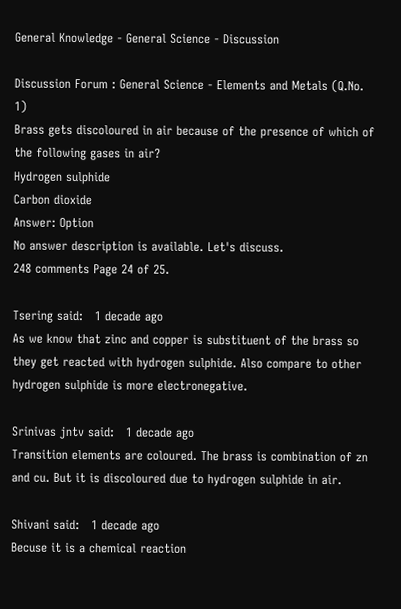General Knowledge - General Science - Discussion

Discussion Forum : General Science - Elements and Metals (Q.No. 1)
Brass gets discoloured in air because of the presence of which of the following gases in air?
Hydrogen sulphide
Carbon dioxide
Answer: Option
No answer description is available. Let's discuss.
248 comments Page 24 of 25.

Tsering said:   1 decade ago
As we know that zinc and copper is substituent of the brass so they get reacted with hydrogen sulphide. Also compare to other hydrogen sulphide is more electronegative.

Srinivas jntv said:   1 decade ago
Transition elements are coloured. The brass is combination of zn and cu. But it is discoloured due to hydrogen sulphide in air.

Shivani said:   1 decade ago
Becuse it is a chemical reaction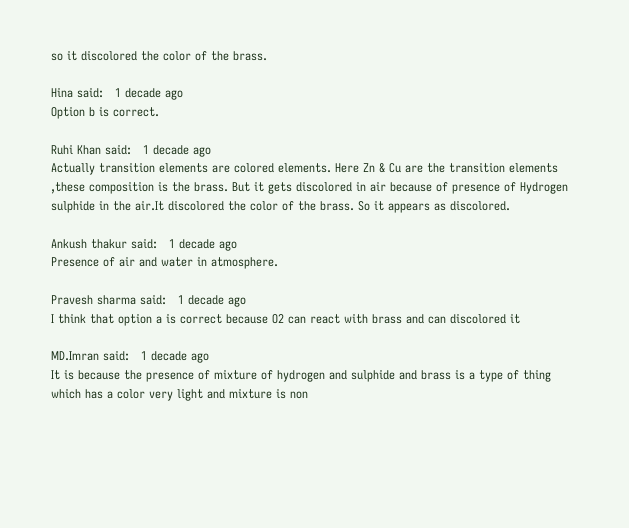so it discolored the color of the brass.

Hina said:   1 decade ago
Option b is correct.

Ruhi Khan said:   1 decade ago
Actually transition elements are colored elements. Here Zn & Cu are the transition elements ,these composition is the brass. But it gets discolored in air because of presence of Hydrogen sulphide in the air.It discolored the color of the brass. So it appears as discolored.

Ankush thakur said:   1 decade ago
Presence of air and water in atmosphere.

Pravesh sharma said:   1 decade ago
I think that option a is correct because O2 can react with brass and can discolored it

MD.Imran said:   1 decade ago
It is because the presence of mixture of hydrogen and sulphide and brass is a type of thing which has a color very light and mixture is non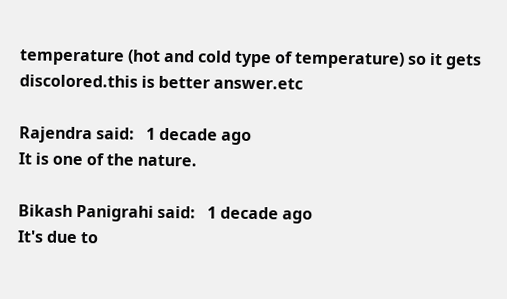temperature (hot and cold type of temperature) so it gets discolored.this is better answer.etc

Rajendra said:   1 decade ago
It is one of the nature.

Bikash Panigrahi said:   1 decade ago
It's due to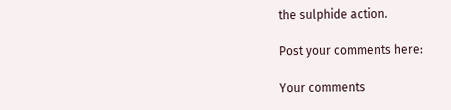the sulphide action.

Post your comments here:

Your comments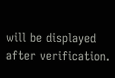will be displayed after verification.